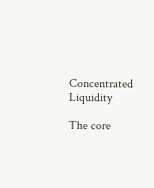Concentrated Liquidity

The core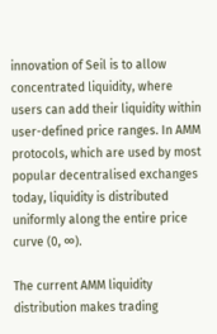innovation of Seil is to allow concentrated liquidity, where users can add their liquidity within user-defined price ranges. In AMM protocols, which are used by most popular decentralised exchanges today, liquidity is distributed uniformly along the entire price curve (0, ∞).

The current AMM liquidity distribution makes trading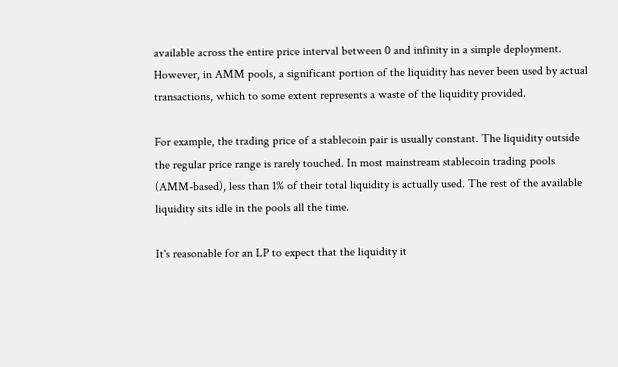available across the entire price interval between 0 and infinity in a simple deployment. However, in AMM pools, a significant portion of the liquidity has never been used by actual transactions, which to some extent represents a waste of the liquidity provided.

For example, the trading price of a stablecoin pair is usually constant. The liquidity outside the regular price range is rarely touched. In most mainstream stablecoin trading pools (AMM-based), less than 1% of their total liquidity is actually used. The rest of the available liquidity sits idle in the pools all the time.

It's reasonable for an LP to expect that the liquidity it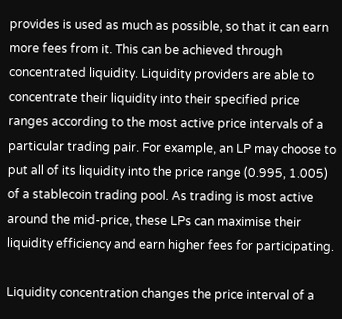provides is used as much as possible, so that it can earn more fees from it. This can be achieved through concentrated liquidity. Liquidity providers are able to concentrate their liquidity into their specified price ranges according to the most active price intervals of a particular trading pair. For example, an LP may choose to put all of its liquidity into the price range (0.995, 1.005) of a stablecoin trading pool. As trading is most active around the mid-price, these LPs can maximise their liquidity efficiency and earn higher fees for participating.

Liquidity concentration changes the price interval of a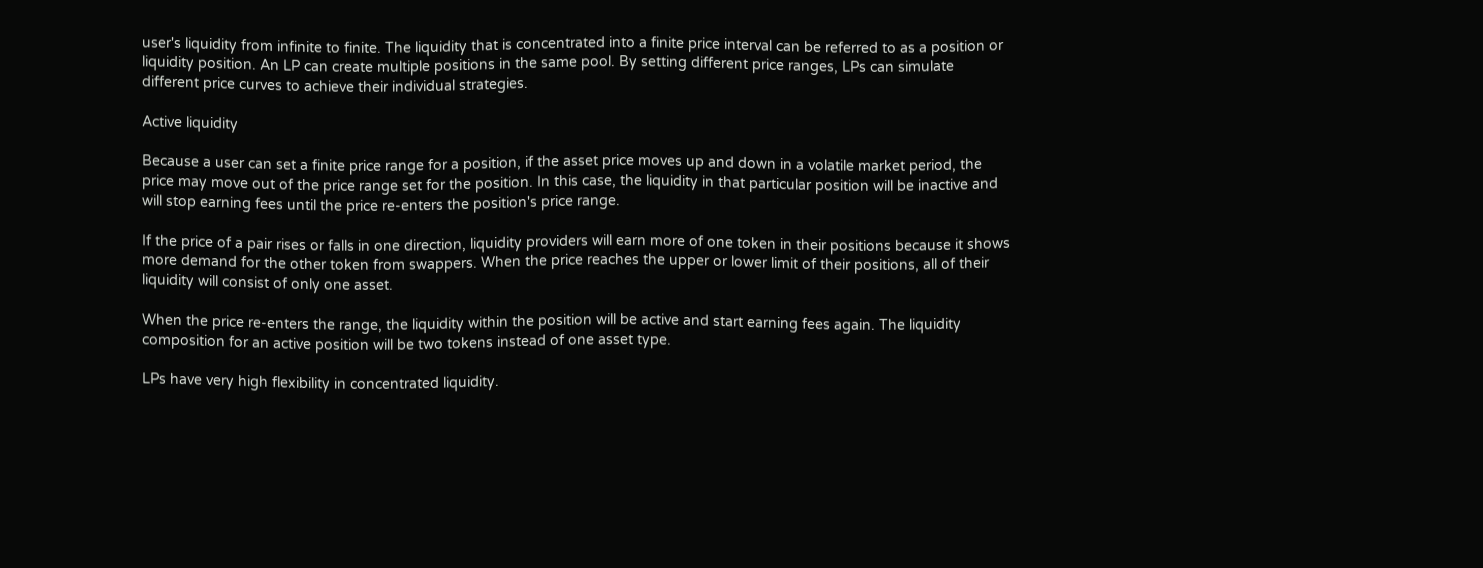user's liquidity from infinite to finite. The liquidity that is concentrated into a finite price interval can be referred to as a position or liquidity position. An LP can create multiple positions in the same pool. By setting different price ranges, LPs can simulate different price curves to achieve their individual strategies.

Active liquidity

Because a user can set a finite price range for a position, if the asset price moves up and down in a volatile market period, the price may move out of the price range set for the position. In this case, the liquidity in that particular position will be inactive and will stop earning fees until the price re-enters the position's price range.

If the price of a pair rises or falls in one direction, liquidity providers will earn more of one token in their positions because it shows more demand for the other token from swappers. When the price reaches the upper or lower limit of their positions, all of their liquidity will consist of only one asset.

When the price re-enters the range, the liquidity within the position will be active and start earning fees again. The liquidity composition for an active position will be two tokens instead of one asset type.

LPs have very high flexibility in concentrated liquidity.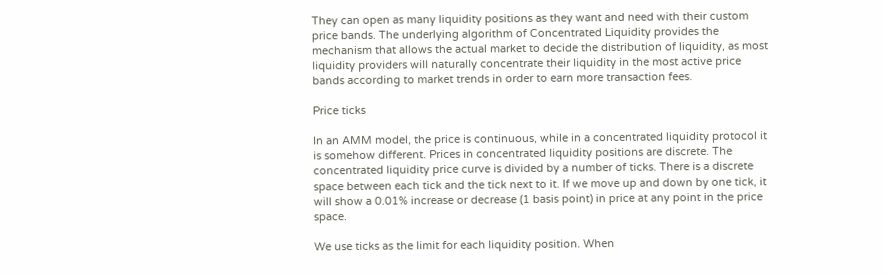They can open as many liquidity positions as they want and need with their custom price bands. The underlying algorithm of Concentrated Liquidity provides the mechanism that allows the actual market to decide the distribution of liquidity, as most liquidity providers will naturally concentrate their liquidity in the most active price bands according to market trends in order to earn more transaction fees.

Price ticks

In an AMM model, the price is continuous, while in a concentrated liquidity protocol it is somehow different. Prices in concentrated liquidity positions are discrete. The concentrated liquidity price curve is divided by a number of ticks. There is a discrete space between each tick and the tick next to it. If we move up and down by one tick, it will show a 0.01% increase or decrease (1 basis point) in price at any point in the price space.

We use ticks as the limit for each liquidity position. When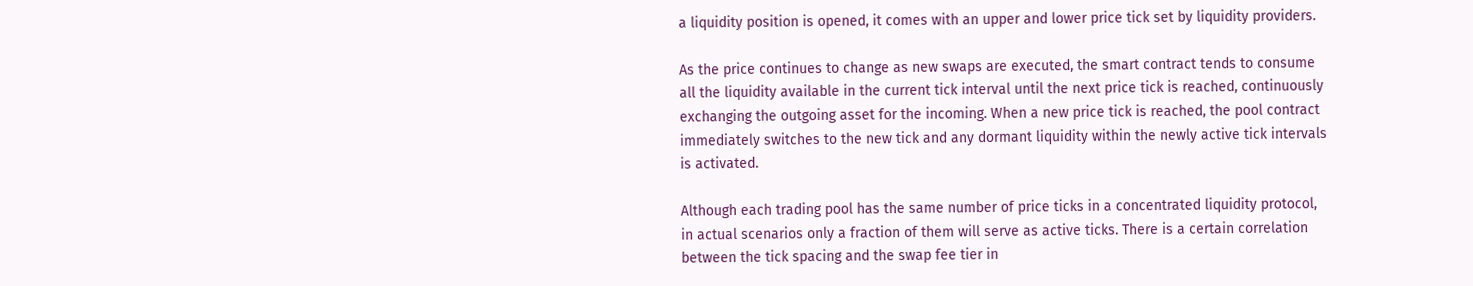a liquidity position is opened, it comes with an upper and lower price tick set by liquidity providers.

As the price continues to change as new swaps are executed, the smart contract tends to consume all the liquidity available in the current tick interval until the next price tick is reached, continuously exchanging the outgoing asset for the incoming. When a new price tick is reached, the pool contract immediately switches to the new tick and any dormant liquidity within the newly active tick intervals is activated.

Although each trading pool has the same number of price ticks in a concentrated liquidity protocol, in actual scenarios only a fraction of them will serve as active ticks. There is a certain correlation between the tick spacing and the swap fee tier in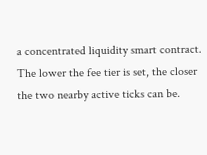a concentrated liquidity smart contract. The lower the fee tier is set, the closer the two nearby active ticks can be.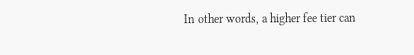In other words, a higher fee tier can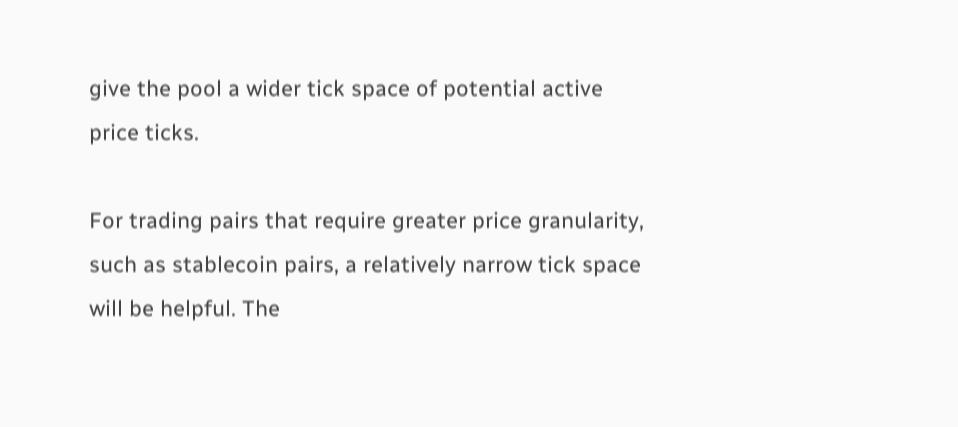give the pool a wider tick space of potential active price ticks.

For trading pairs that require greater price granularity, such as stablecoin pairs, a relatively narrow tick space will be helpful. The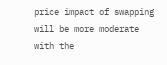price impact of swapping will be more moderate with the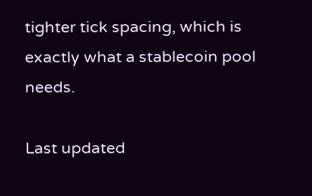tighter tick spacing, which is exactly what a stablecoin pool needs.

Last updated